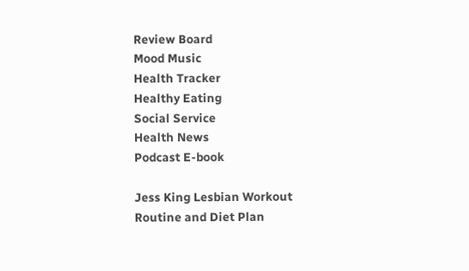Review Board
Mood Music
Health Tracker
Healthy Eating
Social Service
Health News
Podcast E-book

Jess King Lesbian Workout Routine and Diet Plan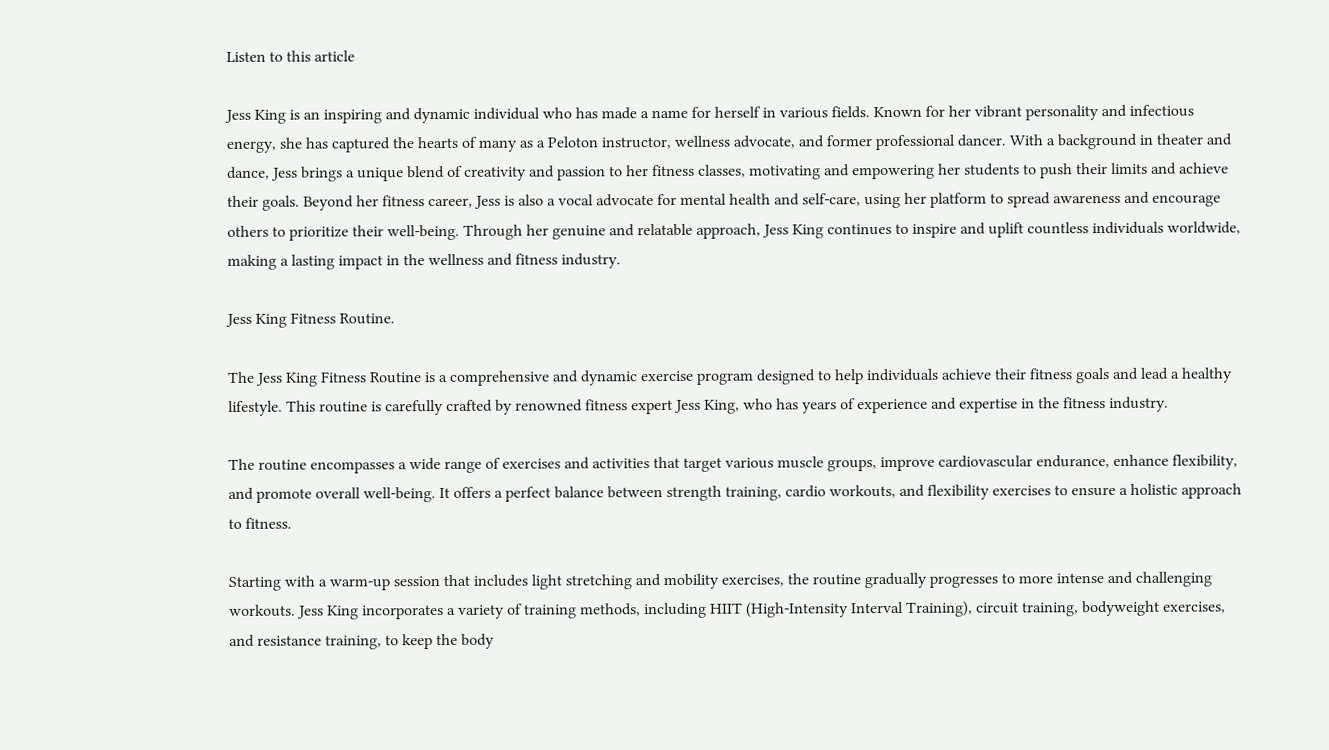Listen to this article

Jess King is an inspiring and dynamic individual who has made a name for herself in various fields. Known for her vibrant personality and infectious energy, she has captured the hearts of many as a Peloton instructor, wellness advocate, and former professional dancer. With a background in theater and dance, Jess brings a unique blend of creativity and passion to her fitness classes, motivating and empowering her students to push their limits and achieve their goals. Beyond her fitness career, Jess is also a vocal advocate for mental health and self-care, using her platform to spread awareness and encourage others to prioritize their well-being. Through her genuine and relatable approach, Jess King continues to inspire and uplift countless individuals worldwide, making a lasting impact in the wellness and fitness industry.

Jess King Fitness Routine.

The Jess King Fitness Routine is a comprehensive and dynamic exercise program designed to help individuals achieve their fitness goals and lead a healthy lifestyle. This routine is carefully crafted by renowned fitness expert Jess King, who has years of experience and expertise in the fitness industry.

The routine encompasses a wide range of exercises and activities that target various muscle groups, improve cardiovascular endurance, enhance flexibility, and promote overall well-being. It offers a perfect balance between strength training, cardio workouts, and flexibility exercises to ensure a holistic approach to fitness.

Starting with a warm-up session that includes light stretching and mobility exercises, the routine gradually progresses to more intense and challenging workouts. Jess King incorporates a variety of training methods, including HIIT (High-Intensity Interval Training), circuit training, bodyweight exercises, and resistance training, to keep the body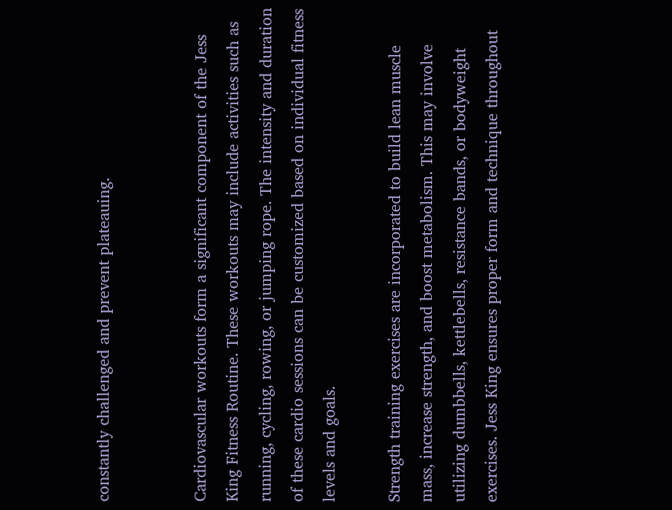constantly challenged and prevent plateauing.


Cardiovascular workouts form a significant component of the Jess King Fitness Routine. These workouts may include activities such as running, cycling, rowing, or jumping rope. The intensity and duration of these cardio sessions can be customized based on individual fitness levels and goals.

Strength training exercises are incorporated to build lean muscle mass, increase strength, and boost metabolism. This may involve utilizing dumbbells, kettlebells, resistance bands, or bodyweight exercises. Jess King ensures proper form and technique throughout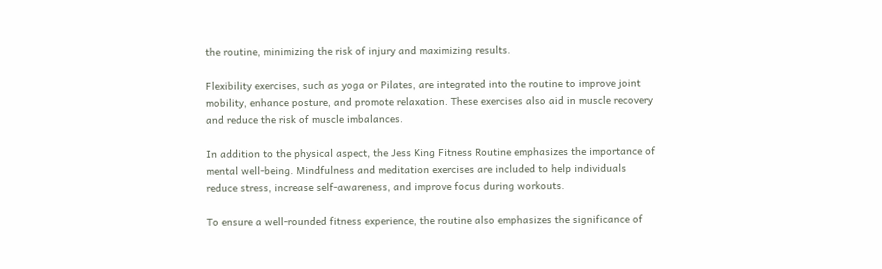the routine, minimizing the risk of injury and maximizing results.

Flexibility exercises, such as yoga or Pilates, are integrated into the routine to improve joint mobility, enhance posture, and promote relaxation. These exercises also aid in muscle recovery and reduce the risk of muscle imbalances.

In addition to the physical aspect, the Jess King Fitness Routine emphasizes the importance of mental well-being. Mindfulness and meditation exercises are included to help individuals reduce stress, increase self-awareness, and improve focus during workouts.

To ensure a well-rounded fitness experience, the routine also emphasizes the significance of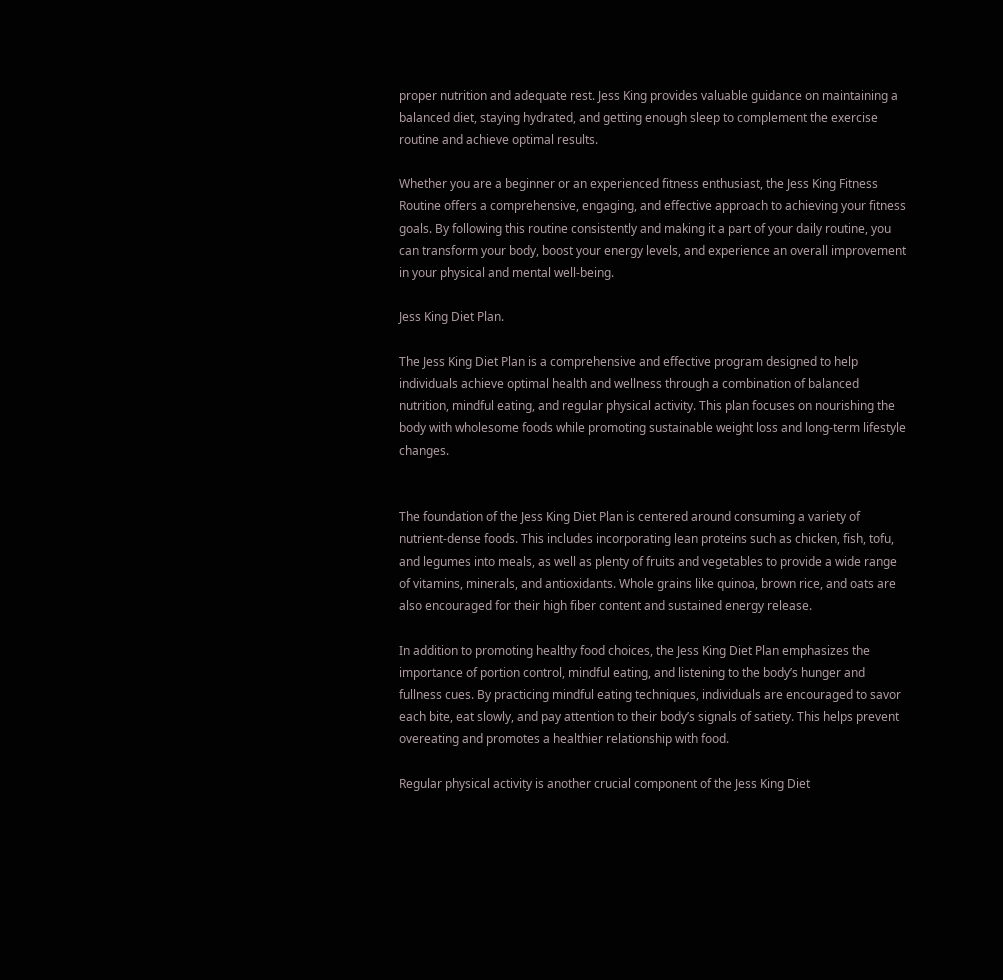proper nutrition and adequate rest. Jess King provides valuable guidance on maintaining a balanced diet, staying hydrated, and getting enough sleep to complement the exercise routine and achieve optimal results.

Whether you are a beginner or an experienced fitness enthusiast, the Jess King Fitness Routine offers a comprehensive, engaging, and effective approach to achieving your fitness goals. By following this routine consistently and making it a part of your daily routine, you can transform your body, boost your energy levels, and experience an overall improvement in your physical and mental well-being.

Jess King Diet Plan.

The Jess King Diet Plan is a comprehensive and effective program designed to help individuals achieve optimal health and wellness through a combination of balanced nutrition, mindful eating, and regular physical activity. This plan focuses on nourishing the body with wholesome foods while promoting sustainable weight loss and long-term lifestyle changes.


The foundation of the Jess King Diet Plan is centered around consuming a variety of nutrient-dense foods. This includes incorporating lean proteins such as chicken, fish, tofu, and legumes into meals, as well as plenty of fruits and vegetables to provide a wide range of vitamins, minerals, and antioxidants. Whole grains like quinoa, brown rice, and oats are also encouraged for their high fiber content and sustained energy release.

In addition to promoting healthy food choices, the Jess King Diet Plan emphasizes the importance of portion control, mindful eating, and listening to the body’s hunger and fullness cues. By practicing mindful eating techniques, individuals are encouraged to savor each bite, eat slowly, and pay attention to their body’s signals of satiety. This helps prevent overeating and promotes a healthier relationship with food.

Regular physical activity is another crucial component of the Jess King Diet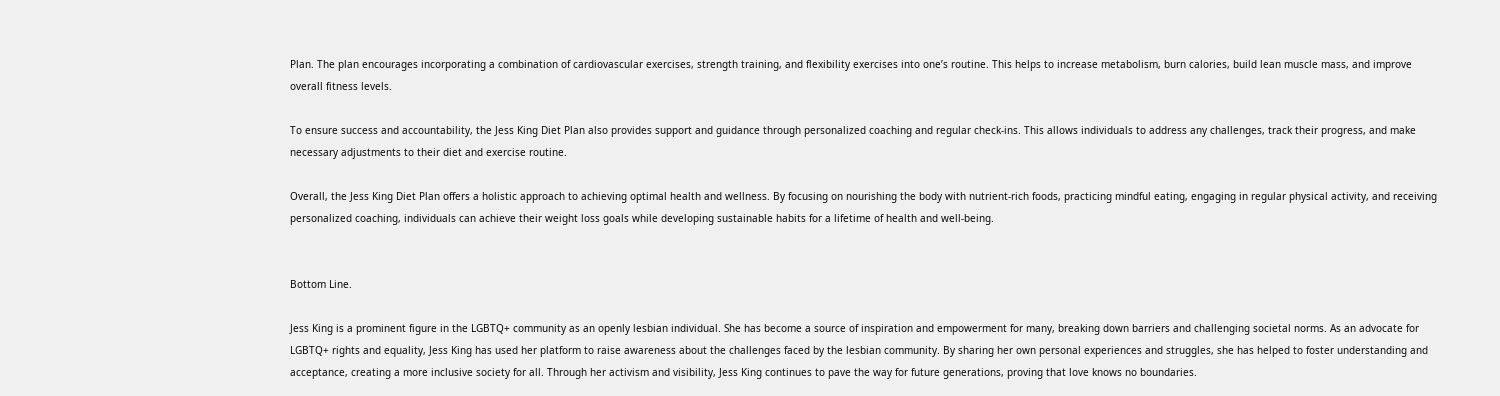Plan. The plan encourages incorporating a combination of cardiovascular exercises, strength training, and flexibility exercises into one’s routine. This helps to increase metabolism, burn calories, build lean muscle mass, and improve overall fitness levels.

To ensure success and accountability, the Jess King Diet Plan also provides support and guidance through personalized coaching and regular check-ins. This allows individuals to address any challenges, track their progress, and make necessary adjustments to their diet and exercise routine.

Overall, the Jess King Diet Plan offers a holistic approach to achieving optimal health and wellness. By focusing on nourishing the body with nutrient-rich foods, practicing mindful eating, engaging in regular physical activity, and receiving personalized coaching, individuals can achieve their weight loss goals while developing sustainable habits for a lifetime of health and well-being.


Bottom Line.

Jess King is a prominent figure in the LGBTQ+ community as an openly lesbian individual. She has become a source of inspiration and empowerment for many, breaking down barriers and challenging societal norms. As an advocate for LGBTQ+ rights and equality, Jess King has used her platform to raise awareness about the challenges faced by the lesbian community. By sharing her own personal experiences and struggles, she has helped to foster understanding and acceptance, creating a more inclusive society for all. Through her activism and visibility, Jess King continues to pave the way for future generations, proving that love knows no boundaries.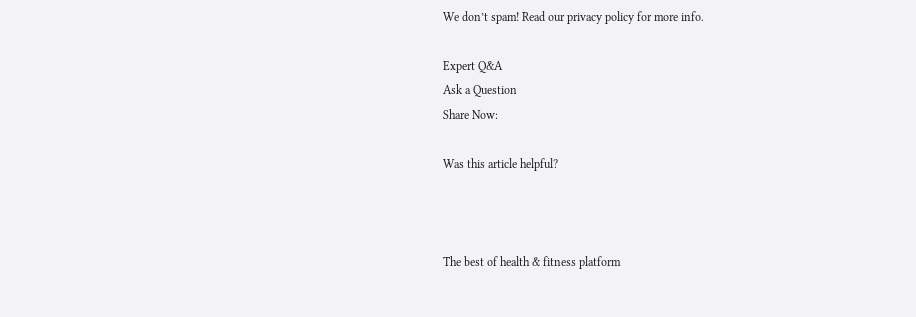We don’t spam! Read our privacy policy for more info.

Expert Q&A
Ask a Question
Share Now:

Was this article helpful?



The best of health & fitness platform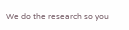We do the research so you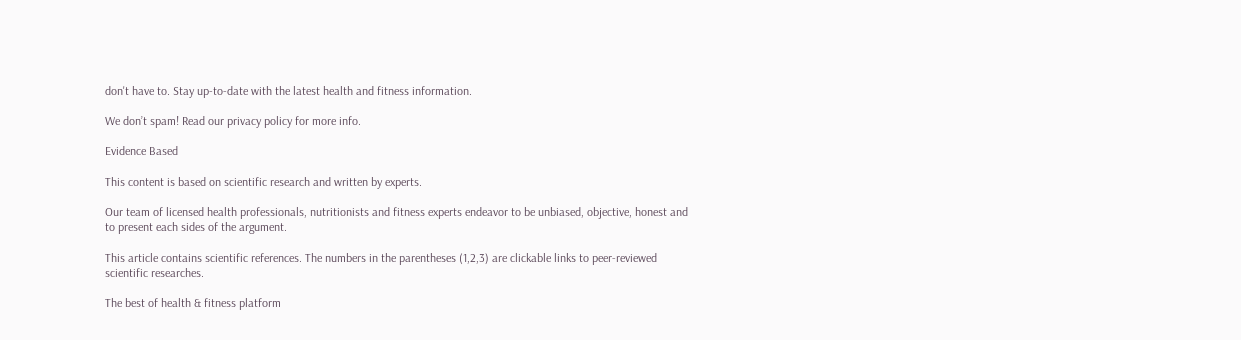don't have to. Stay up-to-date with the latest health and fitness information.

We don’t spam! Read our privacy policy for more info.

Evidence Based

This content is based on scientific research and written by experts.

Our team of licensed health professionals, nutritionists and fitness experts endeavor to be unbiased, objective, honest and to present each sides of the argument.

This article contains scientific references. The numbers in the parentheses (1,2,3) are clickable links to peer-reviewed scientific researches.

The best of health & fitness platform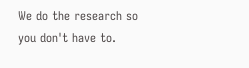We do the research so you don't have to.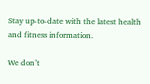Stay up-to-date with the latest health and fitness information.

We don’t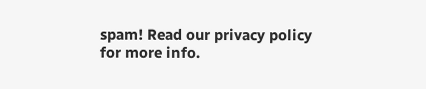spam! Read our privacy policy for more info.